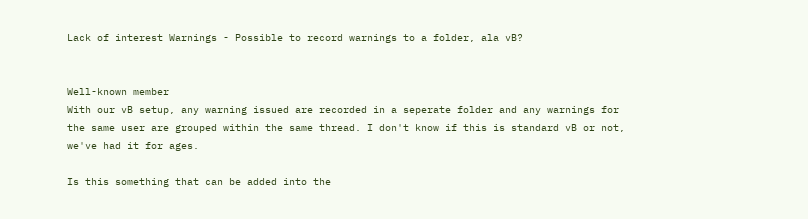Lack of interest Warnings - Possible to record warnings to a folder, ala vB?


Well-known member
With our vB setup, any warning issued are recorded in a seperate folder and any warnings for the same user are grouped within the same thread. I don't know if this is standard vB or not, we've had it for ages.

Is this something that can be added into the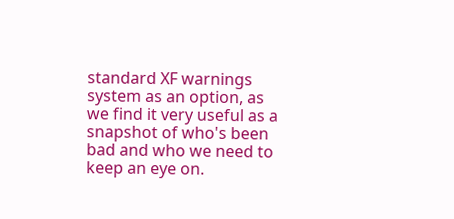standard XF warnings system as an option, as we find it very useful as a snapshot of who's been bad and who we need to keep an eye on.